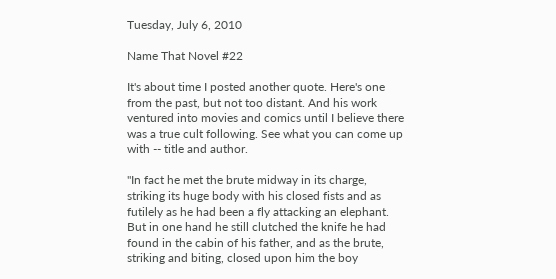Tuesday, July 6, 2010

Name That Novel #22

It's about time I posted another quote. Here's one from the past, but not too distant. And his work ventured into movies and comics until I believe there was a true cult following. See what you can come up with -- title and author.

"In fact he met the brute midway in its charge, striking its huge body with his closed fists and as futilely as he had been a fly attacking an elephant. But in one hand he still clutched the knife he had found in the cabin of his father, and as the brute, striking and biting, closed upon him the boy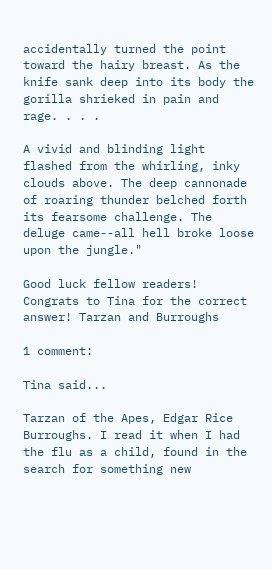accidentally turned the point toward the hairy breast. As the knife sank deep into its body the gorilla shrieked in pain and rage. . . .

A vivid and blinding light flashed from the whirling, inky clouds above. The deep cannonade of roaring thunder belched forth its fearsome challenge. The deluge came--all hell broke loose upon the jungle."

Good luck fellow readers! Congrats to Tina for the correct answer! Tarzan and Burroughs

1 comment:

Tina said...

Tarzan of the Apes, Edgar Rice Burroughs. I read it when I had the flu as a child, found in the search for something new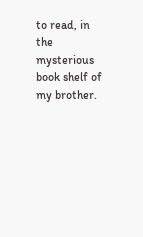to read, in the mysterious book shelf of my brother.